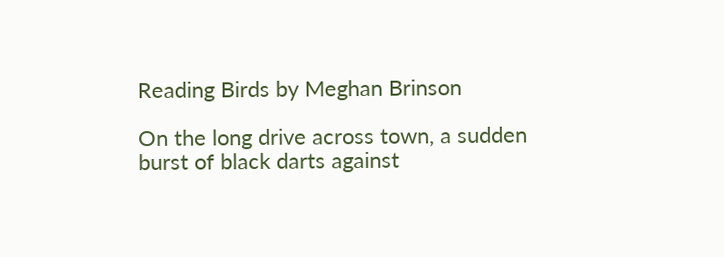Reading Birds by Meghan Brinson

On the long drive across town, a sudden burst of black darts against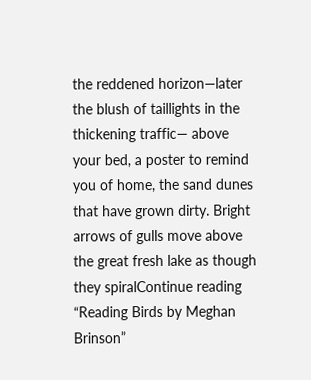the reddened horizon—later the blush of taillights in the thickening traffic— above your bed, a poster to remind you of home, the sand dunes that have grown dirty. Bright arrows of gulls move above the great fresh lake as though they spiralContinue reading “Reading Birds by Meghan Brinson”